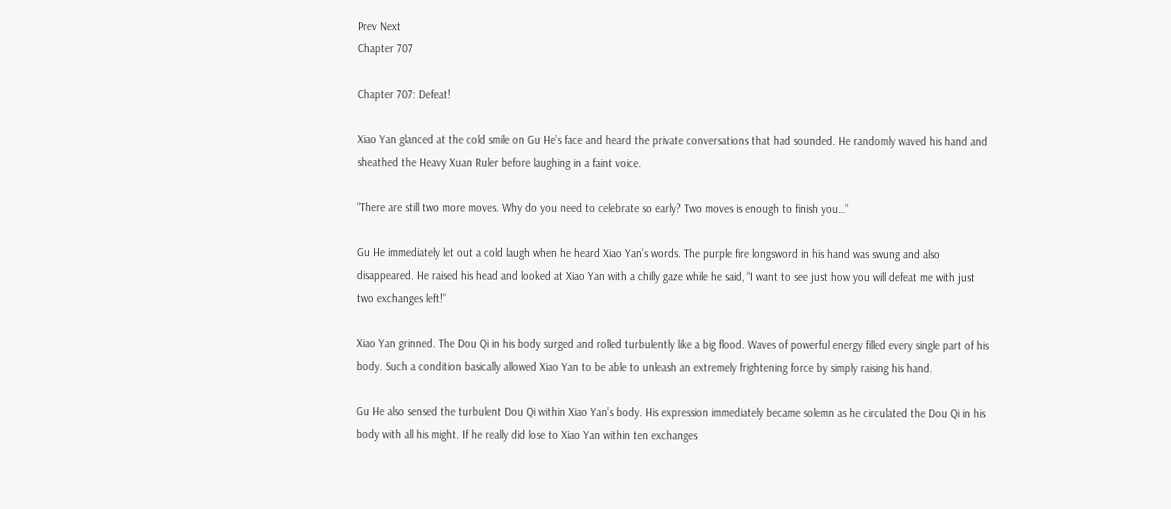Prev Next
Chapter 707

Chapter 707: Defeat!

Xiao Yan glanced at the cold smile on Gu He’s face and heard the private conversations that had sounded. He randomly waved his hand and sheathed the Heavy Xuan Ruler before laughing in a faint voice.

“There are still two more moves. Why do you need to celebrate so early? Two moves is enough to finish you…”

Gu He immediately let out a cold laugh when he heard Xiao Yan’s words. The purple fire longsword in his hand was swung and also disappeared. He raised his head and looked at Xiao Yan with a chilly gaze while he said, “I want to see just how you will defeat me with just two exchanges left!”

Xiao Yan grinned. The Dou Qi in his body surged and rolled turbulently like a big flood. Waves of powerful energy filled every single part of his body. Such a condition basically allowed Xiao Yan to be able to unleash an extremely frightening force by simply raising his hand.

Gu He also sensed the turbulent Dou Qi within Xiao Yan’s body. His expression immediately became solemn as he circulated the Dou Qi in his body with all his might. If he really did lose to Xiao Yan within ten exchanges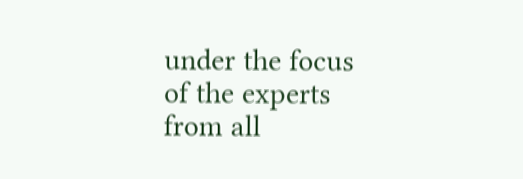under the focus of the experts from all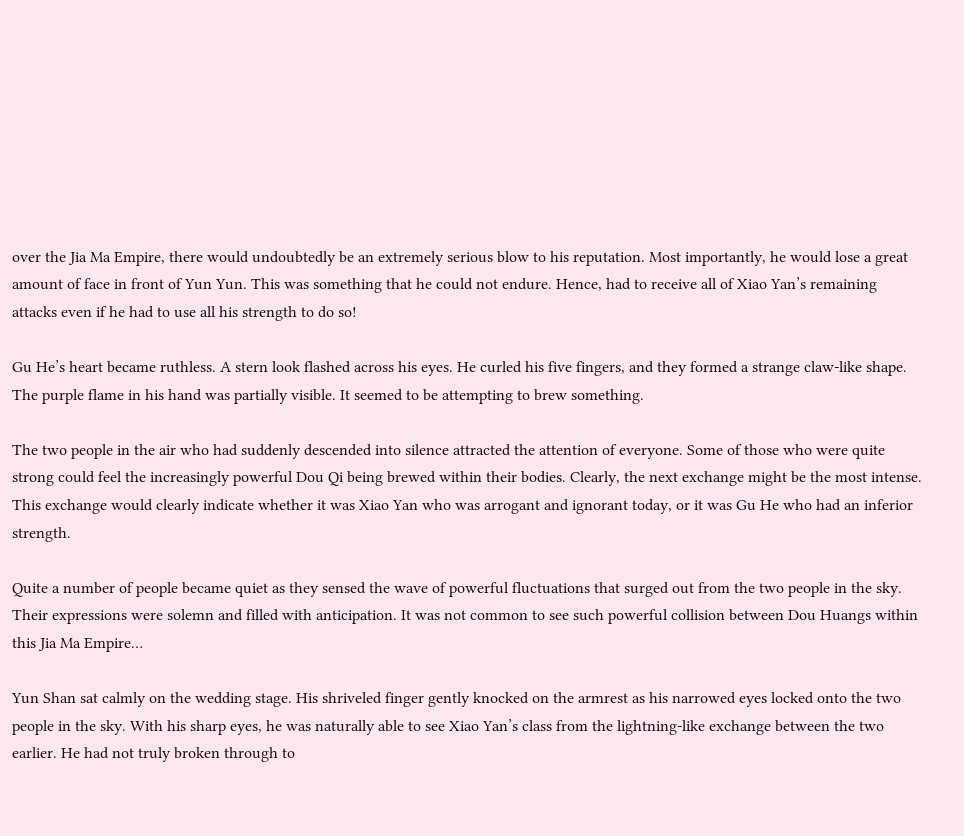over the Jia Ma Empire, there would undoubtedly be an extremely serious blow to his reputation. Most importantly, he would lose a great amount of face in front of Yun Yun. This was something that he could not endure. Hence, had to receive all of Xiao Yan’s remaining attacks even if he had to use all his strength to do so!

Gu He’s heart became ruthless. A stern look flashed across his eyes. He curled his five fingers, and they formed a strange claw-like shape. The purple flame in his hand was partially visible. It seemed to be attempting to brew something.

The two people in the air who had suddenly descended into silence attracted the attention of everyone. Some of those who were quite strong could feel the increasingly powerful Dou Qi being brewed within their bodies. Clearly, the next exchange might be the most intense. This exchange would clearly indicate whether it was Xiao Yan who was arrogant and ignorant today, or it was Gu He who had an inferior strength.

Quite a number of people became quiet as they sensed the wave of powerful fluctuations that surged out from the two people in the sky. Their expressions were solemn and filled with anticipation. It was not common to see such powerful collision between Dou Huangs within this Jia Ma Empire…

Yun Shan sat calmly on the wedding stage. His shriveled finger gently knocked on the armrest as his narrowed eyes locked onto the two people in the sky. With his sharp eyes, he was naturally able to see Xiao Yan’s class from the lightning-like exchange between the two earlier. He had not truly broken through to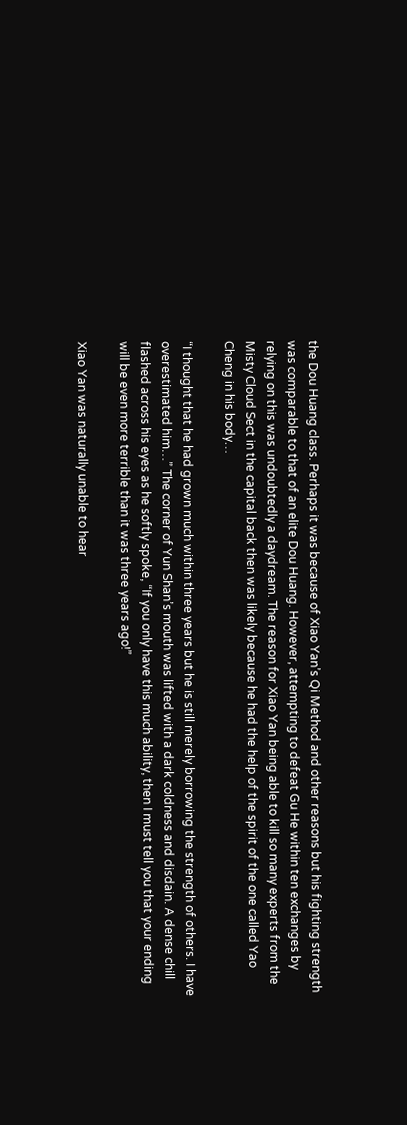the Dou Huang class. Perhaps it was because of Xiao Yan’s Qi Method and other reasons but his fighting strength was comparable to that of an elite Dou Huang. However, attempting to defeat Gu He within ten exchanges by relying on this was undoubtedly a daydream. The reason for Xiao Yan being able to kill so many experts from the Misty Cloud Sect in the capital back then was likely because he had the help of the spirit of the one called Yao Cheng in his body…

“I thought that he had grown much within three years but he is still merely borrowing the strength of others. I have overestimated him…” The corner of Yun Shan’s mouth was lifted with a dark coldness and disdain. A dense chill flashed across his eyes as he softly spoke, “If you only have this much ability, then I must tell you that your ending will be even more terrible than it was three years ago!”

Xiao Yan was naturally unable to hear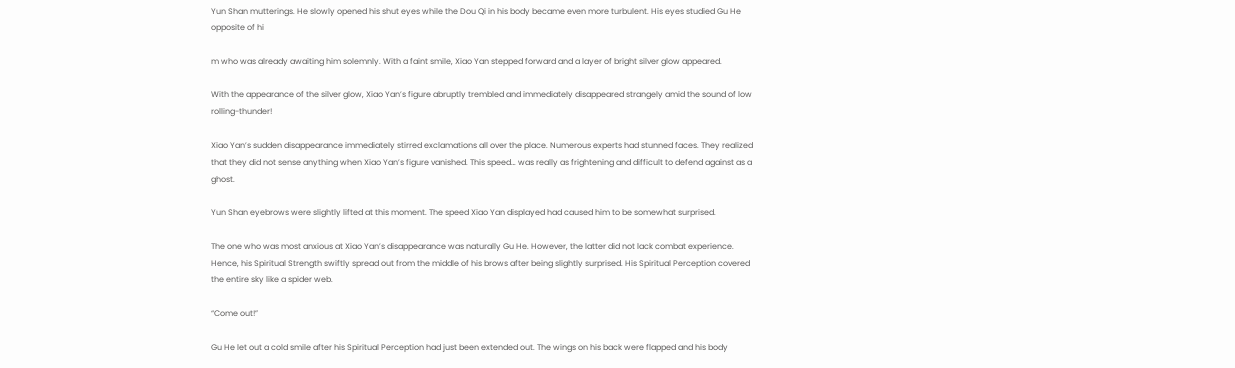Yun Shan mutterings. He slowly opened his shut eyes while the Dou Qi in his body became even more turbulent. His eyes studied Gu He opposite of hi

m who was already awaiting him solemnly. With a faint smile, Xiao Yan stepped forward and a layer of bright silver glow appeared.

With the appearance of the silver glow, Xiao Yan’s figure abruptly trembled and immediately disappeared strangely amid the sound of low rolling-thunder!

Xiao Yan’s sudden disappearance immediately stirred exclamations all over the place. Numerous experts had stunned faces. They realized that they did not sense anything when Xiao Yan’s figure vanished. This speed… was really as frightening and difficult to defend against as a ghost.

Yun Shan eyebrows were slightly lifted at this moment. The speed Xiao Yan displayed had caused him to be somewhat surprised.

The one who was most anxious at Xiao Yan’s disappearance was naturally Gu He. However, the latter did not lack combat experience. Hence, his Spiritual Strength swiftly spread out from the middle of his brows after being slightly surprised. His Spiritual Perception covered the entire sky like a spider web.

“Come out!”

Gu He let out a cold smile after his Spiritual Perception had just been extended out. The wings on his back were flapped and his body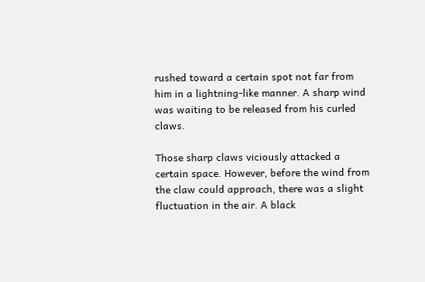rushed toward a certain spot not far from him in a lightning-like manner. A sharp wind was waiting to be released from his curled claws.

Those sharp claws viciously attacked a certain space. However, before the wind from the claw could approach, there was a slight fluctuation in the air. A black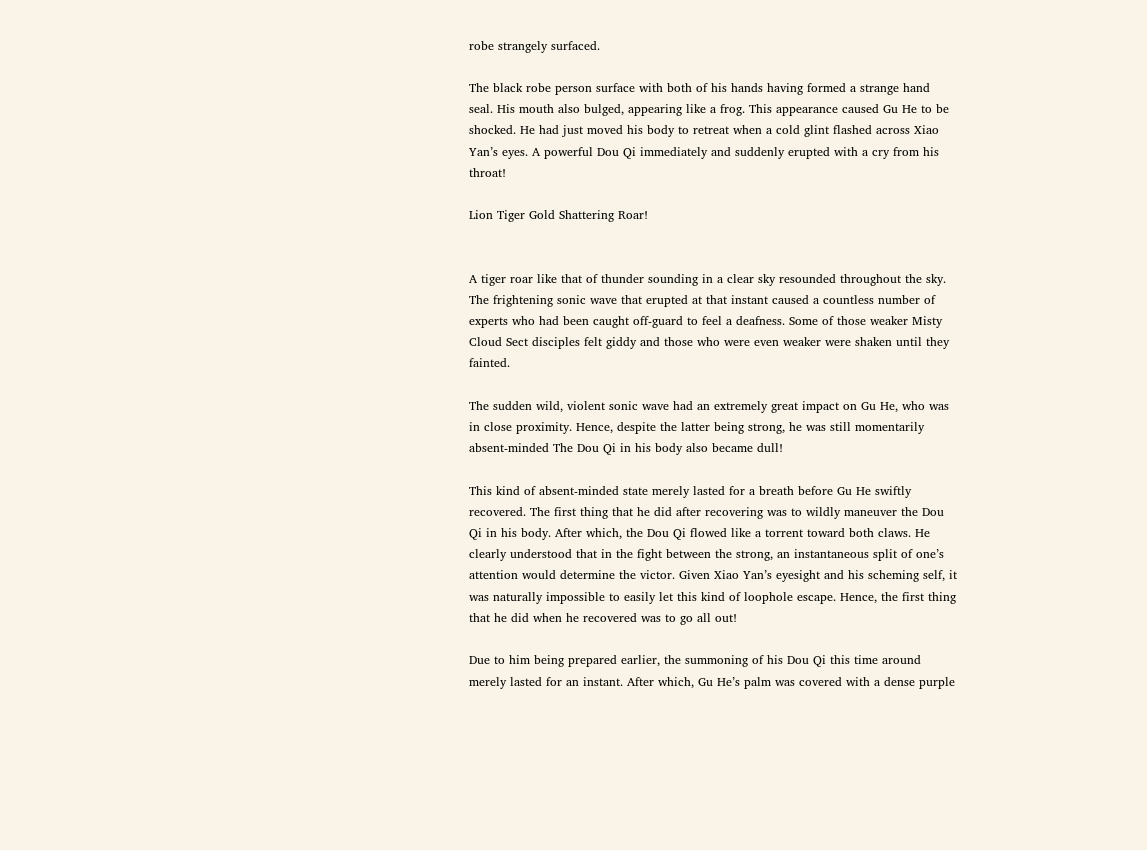robe strangely surfaced.

The black robe person surface with both of his hands having formed a strange hand seal. His mouth also bulged, appearing like a frog. This appearance caused Gu He to be shocked. He had just moved his body to retreat when a cold glint flashed across Xiao Yan’s eyes. A powerful Dou Qi immediately and suddenly erupted with a cry from his throat!

Lion Tiger Gold Shattering Roar!


A tiger roar like that of thunder sounding in a clear sky resounded throughout the sky. The frightening sonic wave that erupted at that instant caused a countless number of experts who had been caught off-guard to feel a deafness. Some of those weaker Misty Cloud Sect disciples felt giddy and those who were even weaker were shaken until they fainted.

The sudden wild, violent sonic wave had an extremely great impact on Gu He, who was in close proximity. Hence, despite the latter being strong, he was still momentarily absent-minded The Dou Qi in his body also became dull!

This kind of absent-minded state merely lasted for a breath before Gu He swiftly recovered. The first thing that he did after recovering was to wildly maneuver the Dou Qi in his body. After which, the Dou Qi flowed like a torrent toward both claws. He clearly understood that in the fight between the strong, an instantaneous split of one’s attention would determine the victor. Given Xiao Yan’s eyesight and his scheming self, it was naturally impossible to easily let this kind of loophole escape. Hence, the first thing that he did when he recovered was to go all out!

Due to him being prepared earlier, the summoning of his Dou Qi this time around merely lasted for an instant. After which, Gu He’s palm was covered with a dense purple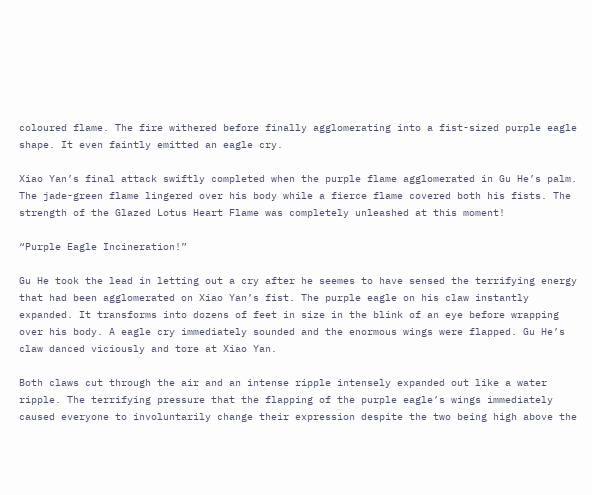coloured flame. The fire withered before finally agglomerating into a fist-sized purple eagle shape. It even faintly emitted an eagle cry.

Xiao Yan’s final attack swiftly completed when the purple flame agglomerated in Gu He’s palm. The jade-green flame lingered over his body while a fierce flame covered both his fists. The strength of the Glazed Lotus Heart Flame was completely unleashed at this moment!

“Purple Eagle Incineration!”

Gu He took the lead in letting out a cry after he seemes to have sensed the terrifying energy that had been agglomerated on Xiao Yan’s fist. The purple eagle on his claw instantly expanded. It transforms into dozens of feet in size in the blink of an eye before wrapping over his body. A eagle cry immediately sounded and the enormous wings were flapped. Gu He’s claw danced viciously and tore at Xiao Yan.

Both claws cut through the air and an intense ripple intensely expanded out like a water ripple. The terrifying pressure that the flapping of the purple eagle’s wings immediately caused everyone to involuntarily change their expression despite the two being high above the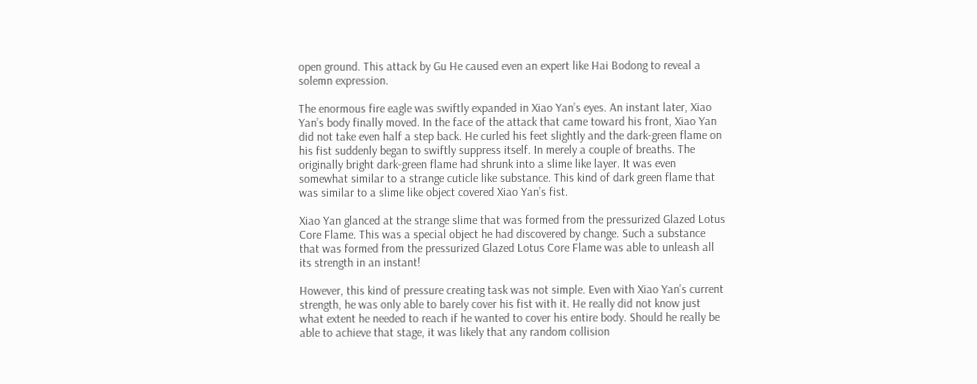open ground. This attack by Gu He caused even an expert like Hai Bodong to reveal a solemn expression.

The enormous fire eagle was swiftly expanded in Xiao Yan’s eyes. An instant later, Xiao Yan’s body finally moved. In the face of the attack that came toward his front, Xiao Yan did not take even half a step back. He curled his feet slightly and the dark-green flame on his fist suddenly began to swiftly suppress itself. In merely a couple of breaths. The originally bright dark-green flame had shrunk into a slime like layer. It was even somewhat similar to a strange cuticle like substance. This kind of dark green flame that was similar to a slime like object covered Xiao Yan’s fist.

Xiao Yan glanced at the strange slime that was formed from the pressurized Glazed Lotus Core Flame. This was a special object he had discovered by change. Such a substance that was formed from the pressurized Glazed Lotus Core Flame was able to unleash all its strength in an instant!

However, this kind of pressure creating task was not simple. Even with Xiao Yan’s current strength, he was only able to barely cover his fist with it. He really did not know just what extent he needed to reach if he wanted to cover his entire body. Should he really be able to achieve that stage, it was likely that any random collision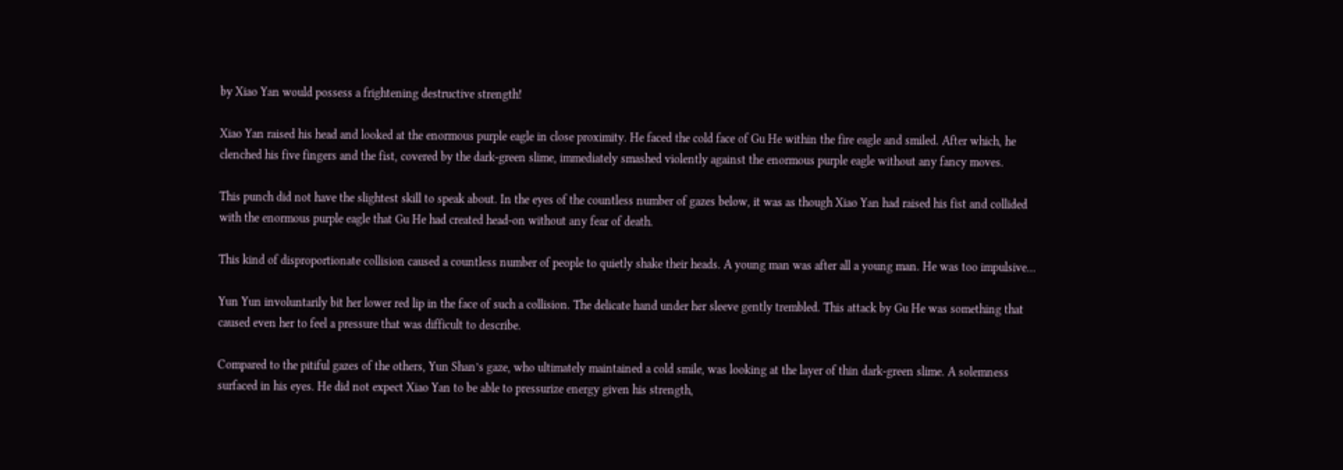by Xiao Yan would possess a frightening destructive strength!

Xiao Yan raised his head and looked at the enormous purple eagle in close proximity. He faced the cold face of Gu He within the fire eagle and smiled. After which, he clenched his five fingers and the fist, covered by the dark-green slime, immediately smashed violently against the enormous purple eagle without any fancy moves.

This punch did not have the slightest skill to speak about. In the eyes of the countless number of gazes below, it was as though Xiao Yan had raised his fist and collided with the enormous purple eagle that Gu He had created head-on without any fear of death.

This kind of disproportionate collision caused a countless number of people to quietly shake their heads. A young man was after all a young man. He was too impulsive…

Yun Yun involuntarily bit her lower red lip in the face of such a collision. The delicate hand under her sleeve gently trembled. This attack by Gu He was something that caused even her to feel a pressure that was difficult to describe.

Compared to the pitiful gazes of the others, Yun Shan’s gaze, who ultimately maintained a cold smile, was looking at the layer of thin dark-green slime. A solemness surfaced in his eyes. He did not expect Xiao Yan to be able to pressurize energy given his strength,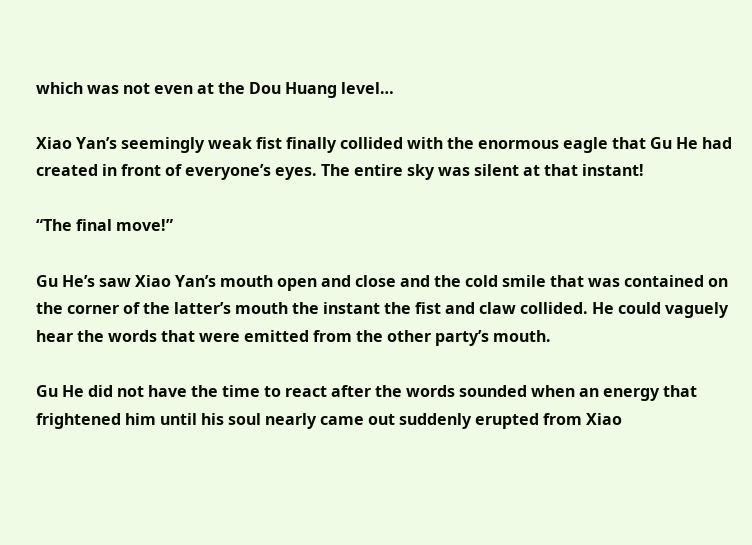which was not even at the Dou Huang level…

Xiao Yan’s seemingly weak fist finally collided with the enormous eagle that Gu He had created in front of everyone’s eyes. The entire sky was silent at that instant!

“The final move!”

Gu He’s saw Xiao Yan’s mouth open and close and the cold smile that was contained on the corner of the latter’s mouth the instant the fist and claw collided. He could vaguely hear the words that were emitted from the other party’s mouth.

Gu He did not have the time to react after the words sounded when an energy that frightened him until his soul nearly came out suddenly erupted from Xiao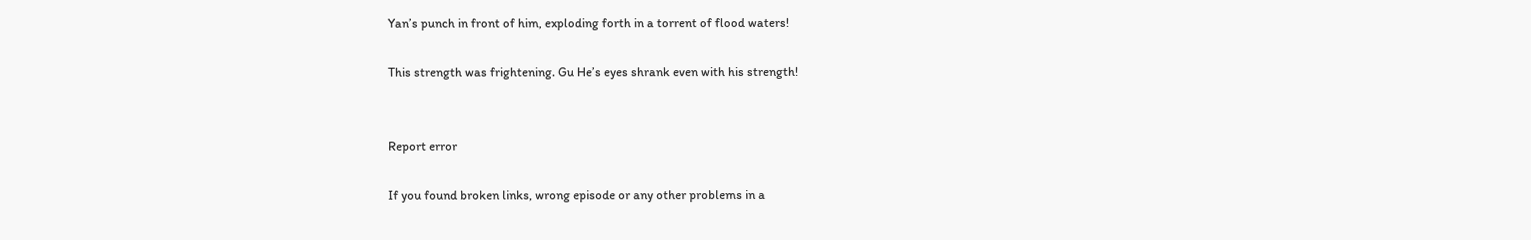Yan’s punch in front of him, exploding forth in a torrent of flood waters!

This strength was frightening. Gu He’s eyes shrank even with his strength!


Report error

If you found broken links, wrong episode or any other problems in a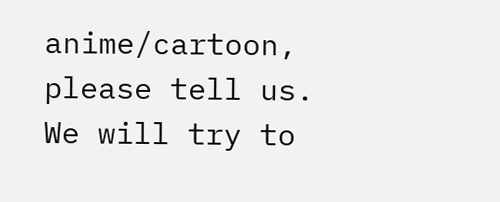anime/cartoon, please tell us. We will try to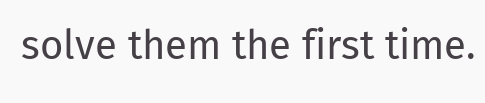solve them the first time.